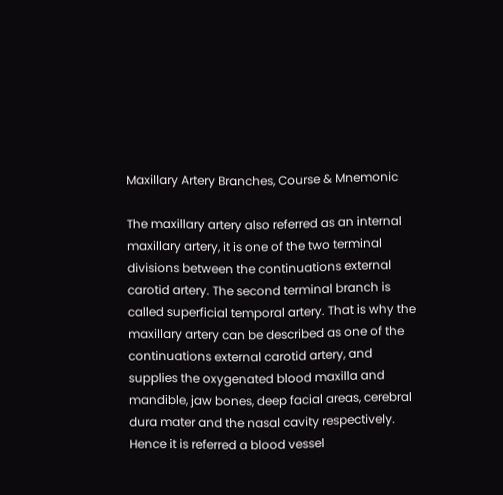Maxillary Artery Branches, Course & Mnemonic

The maxillary artery also referred as an internal maxillary artery, it is one of the two terminal divisions between the continuations external carotid artery. The second terminal branch is called superficial temporal artery. That is why the maxillary artery can be described as one of the continuations external carotid artery, and supplies the oxygenated blood maxilla and mandible, jaw bones, deep facial areas, cerebral dura mater and the nasal cavity respectively. Hence it is referred a blood vessel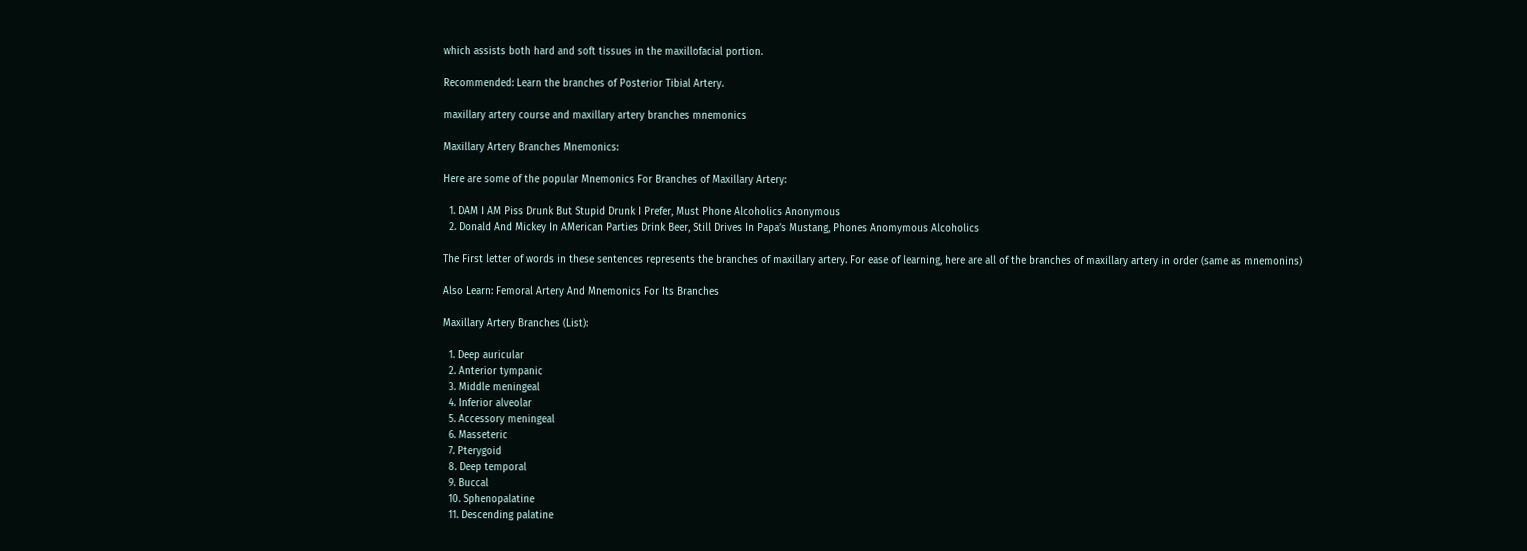which assists both hard and soft tissues in the maxillofacial portion.

Recommended: Learn the branches of Posterior Tibial Artery.

maxillary artery course and maxillary artery branches mnemonics

Maxillary Artery Branches Mnemonics:

Here are some of the popular Mnemonics For Branches of Maxillary Artery:

  1. DAM I AM Piss Drunk But Stupid Drunk I Prefer, Must Phone Alcoholics Anonymous
  2. Donald And Mickey In AMerican Parties Drink Beer, Still Drives In Papa’s Mustang, Phones Anomymous Alcoholics

The First letter of words in these sentences represents the branches of maxillary artery. For ease of learning, here are all of the branches of maxillary artery in order (same as mnemonins)

Also Learn: Femoral Artery And Mnemonics For Its Branches

Maxillary Artery Branches (List):

  1. Deep auricular
  2. Anterior tympanic
  3. Middle meningeal
  4. Inferior alveolar
  5. Accessory meningeal
  6. Masseteric
  7. Pterygoid
  8. Deep temporal
  9. Buccal
  10. Sphenopalatine
  11. Descending palatine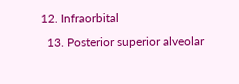12. Infraorbital
  13. Posterior superior alveolar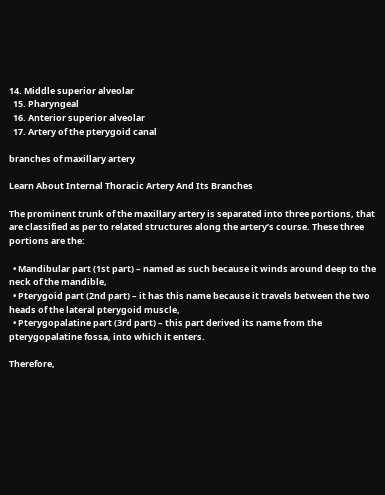14. Middle superior alveolar
  15. Pharyngeal
  16. Anterior superior alveolar
  17. Artery of the pterygoid canal

branches of maxillary artery

Learn About Internal Thoracic Artery And Its Branches

The prominent trunk of the maxillary artery is separated into three portions, that are classified as per to related structures along the artery’s course. These three portions are the:

  • Mandibular part (1st part) – named as such because it winds around deep to the neck of the mandible,
  • Pterygoid part (2nd part) – it has this name because it travels between the two heads of the lateral pterygoid muscle,
  • Pterygopalatine part (3rd part) – this part derived its name from the pterygopalatine fossa, into which it enters.

Therefore,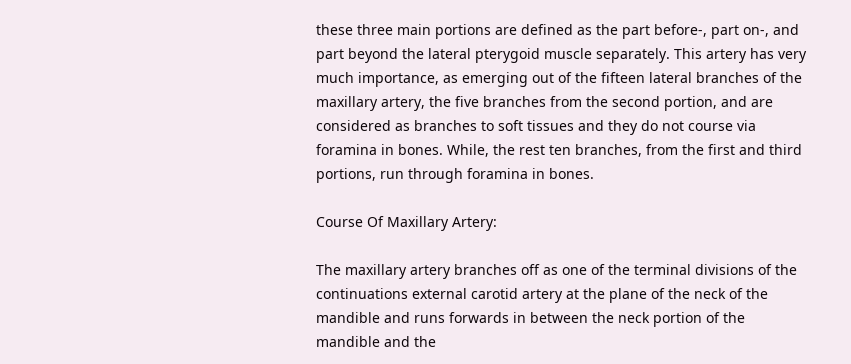these three main portions are defined as the part before-, part on-, and part beyond the lateral pterygoid muscle separately. This artery has very much importance, as emerging out of the fifteen lateral branches of the maxillary artery, the five branches from the second portion, and are considered as branches to soft tissues and they do not course via foramina in bones. While, the rest ten branches, from the first and third portions, run through foramina in bones.

Course Of Maxillary Artery:

The maxillary artery branches off as one of the terminal divisions of the continuations external carotid artery at the plane of the neck of the mandible and runs forwards in between the neck portion of the mandible and the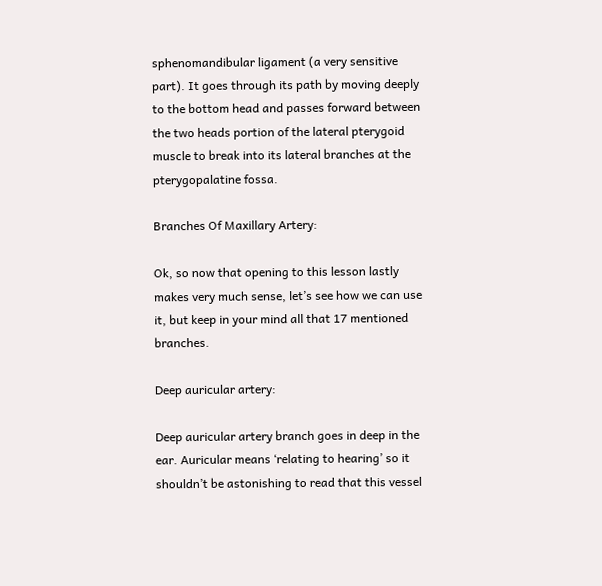sphenomandibular ligament (a very sensitive part). It goes through its path by moving deeply to the bottom head and passes forward between the two heads portion of the lateral pterygoid muscle to break into its lateral branches at the pterygopalatine fossa.

Branches Of Maxillary Artery:

Ok, so now that opening to this lesson lastly makes very much sense, let’s see how we can use it, but keep in your mind all that 17 mentioned branches.

Deep auricular artery:

Deep auricular artery branch goes in deep in the ear. Auricular means ‘relating to hearing’ so it shouldn’t be astonishing to read that this vessel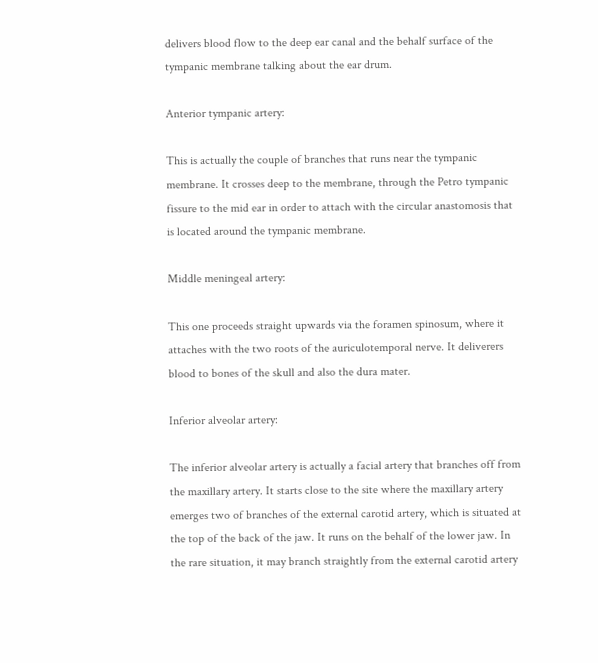delivers blood flow to the deep ear canal and the behalf surface of the tympanic membrane talking about the ear drum.

Anterior tympanic artery:

This is actually the couple of branches that runs near the tympanic membrane. It crosses deep to the membrane, through the Petro tympanic fissure to the mid ear in order to attach with the circular anastomosis that is located around the tympanic membrane.

Middle meningeal artery:

This one proceeds straight upwards via the foramen spinosum, where it attaches with the two roots of the auriculotemporal nerve. It deliverers blood to bones of the skull and also the dura mater.

Inferior alveolar artery:

The inferior alveolar artery is actually a facial artery that branches off from the maxillary artery. It starts close to the site where the maxillary artery emerges two of branches of the external carotid artery, which is situated at the top of the back of the jaw. It runs on the behalf of the lower jaw. In the rare situation, it may branch straightly from the external carotid artery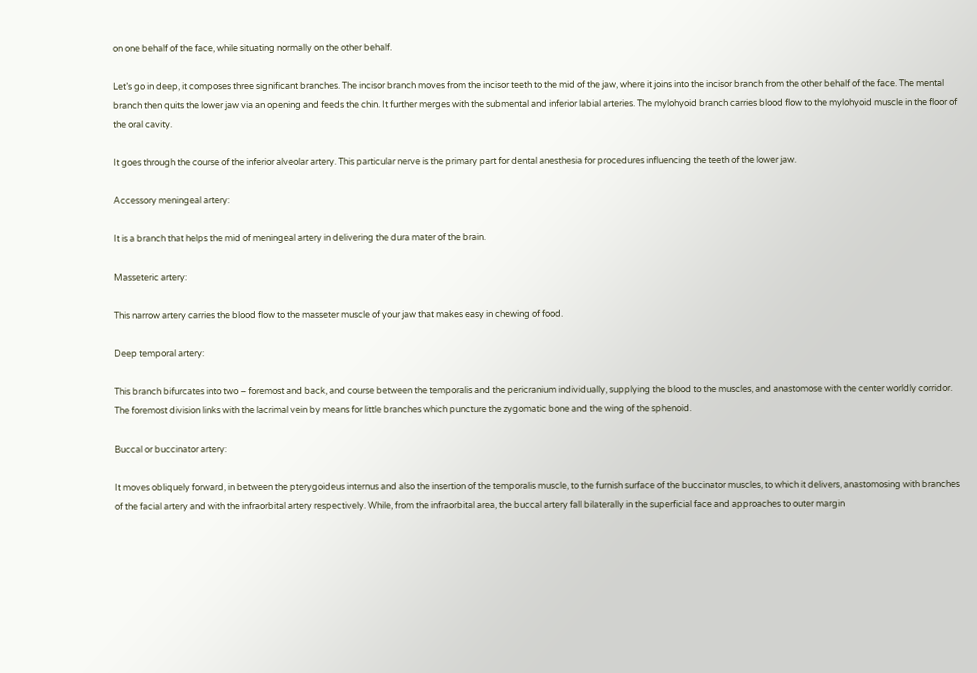on one behalf of the face, while situating normally on the other behalf.

Let’s go in deep, it composes three significant branches. The incisor branch moves from the incisor teeth to the mid of the jaw, where it joins into the incisor branch from the other behalf of the face. The mental branch then quits the lower jaw via an opening and feeds the chin. It further merges with the submental and inferior labial arteries. The mylohyoid branch carries blood flow to the mylohyoid muscle in the floor of the oral cavity.

It goes through the course of the inferior alveolar artery. This particular nerve is the primary part for dental anesthesia for procedures influencing the teeth of the lower jaw.

Accessory meningeal artery:

It is a branch that helps the mid of meningeal artery in delivering the dura mater of the brain.

Masseteric artery:

This narrow artery carries the blood flow to the masseter muscle of your jaw that makes easy in chewing of food.

Deep temporal artery:

This branch bifurcates into two – foremost and back, and course between the temporalis and the pericranium individually, supplying the blood to the muscles, and anastomose with the center worldly corridor. The foremost division links with the lacrimal vein by means for little branches which puncture the zygomatic bone and the wing of the sphenoid.

Buccal or buccinator artery:

It moves obliquely forward, in between the pterygoideus internus and also the insertion of the temporalis muscle, to the furnish surface of the buccinator muscles, to which it delivers, anastomosing with branches of the facial artery and with the infraorbital artery respectively. While, from the infraorbital area, the buccal artery fall bilaterally in the superficial face and approaches to outer margin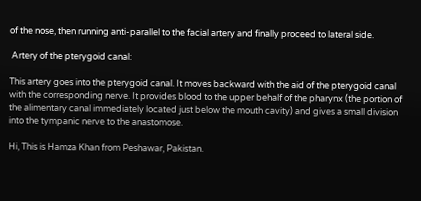of the nose, then running anti-parallel to the facial artery and finally proceed to lateral side.

 Artery of the pterygoid canal:

This artery goes into the pterygoid canal. It moves backward with the aid of the pterygoid canal with the corresponding nerve. It provides blood to the upper behalf of the pharynx (the portion of the alimentary canal immediately located just below the mouth cavity) and gives a small division into the tympanic nerve to the anastomose.

Hi, This is Hamza Khan from Peshawar, Pakistan.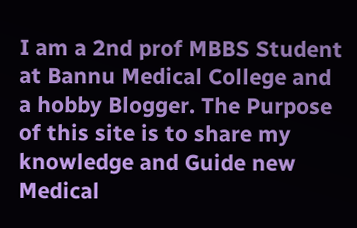I am a 2nd prof MBBS Student at Bannu Medical College and a hobby Blogger. The Purpose of this site is to share my knowledge and Guide new Medical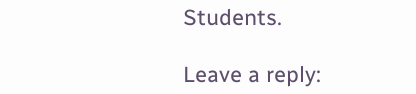Students.

Leave a reply: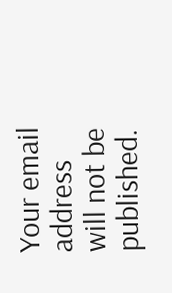Your email address will not be published.